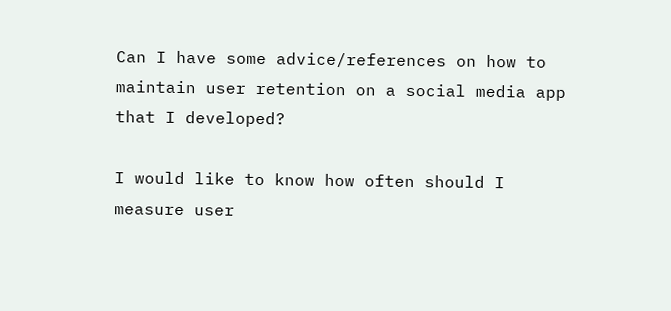Can I have some advice/references on how to maintain user retention on a social media app that I developed?

I would like to know how often should I measure user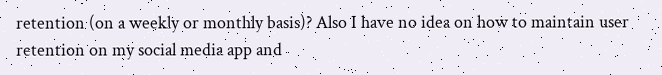retention (on a weekly or monthly basis)? Also I have no idea on how to maintain user retention on my social media app and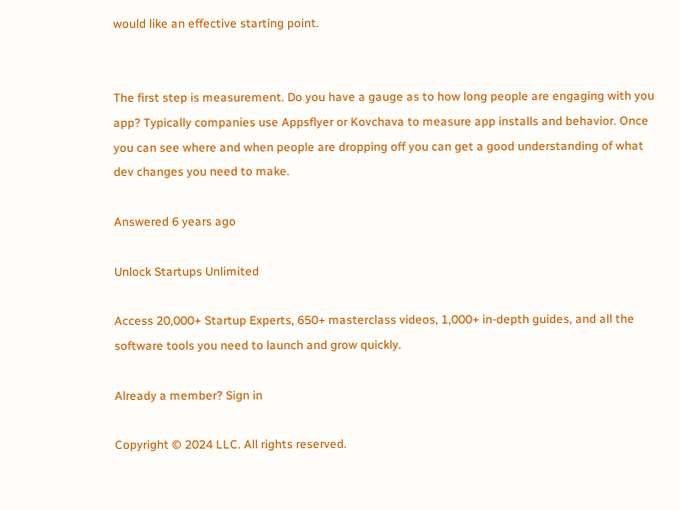would like an effective starting point.


The first step is measurement. Do you have a gauge as to how long people are engaging with you app? Typically companies use Appsflyer or Kovchava to measure app installs and behavior. Once you can see where and when people are dropping off you can get a good understanding of what dev changes you need to make.

Answered 6 years ago

Unlock Startups Unlimited

Access 20,000+ Startup Experts, 650+ masterclass videos, 1,000+ in-depth guides, and all the software tools you need to launch and grow quickly.

Already a member? Sign in

Copyright © 2024 LLC. All rights reserved.